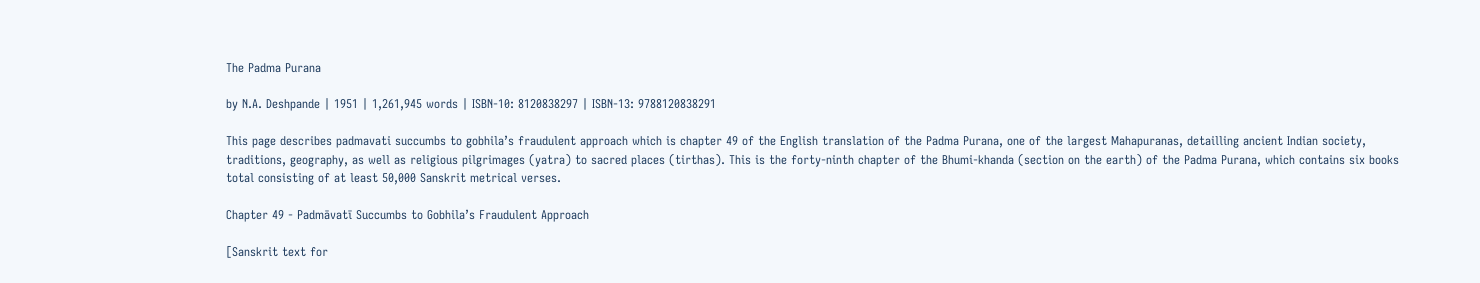The Padma Purana

by N.A. Deshpande | 1951 | 1,261,945 words | ISBN-10: 8120838297 | ISBN-13: 9788120838291

This page describes padmavati succumbs to gobhila’s fraudulent approach which is chapter 49 of the English translation of the Padma Purana, one of the largest Mahapuranas, detailling ancient Indian society, traditions, geography, as well as religious pilgrimages (yatra) to sacred places (tirthas). This is the forty-ninth chapter of the Bhumi-khanda (section on the earth) of the Padma Purana, which contains six books total consisting of at least 50,000 Sanskrit metrical verses.

Chapter 49 - Padmāvatī Succumbs to Gobhila’s Fraudulent Approach

[Sanskrit text for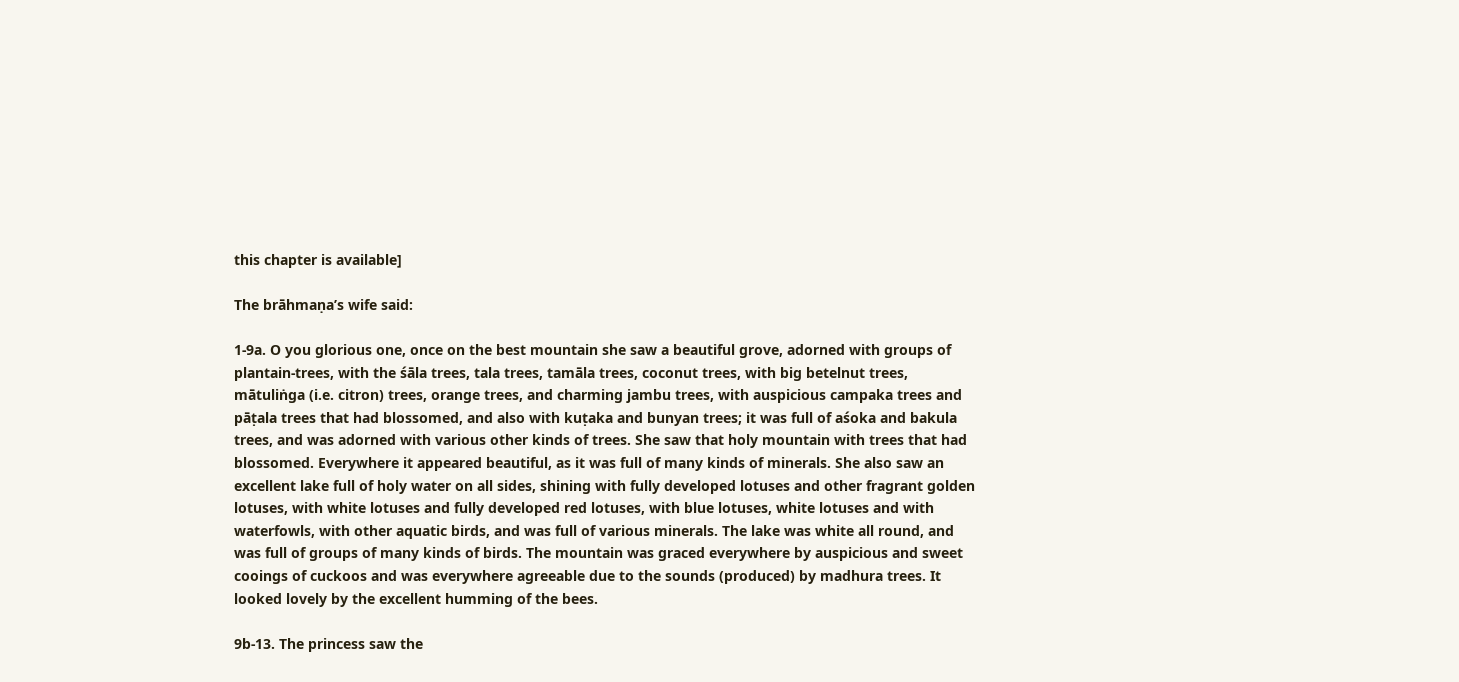this chapter is available]

The brāhmaṇa’s wife said:

1-9a. O you glorious one, once on the best mountain she saw a beautiful grove, adorned with groups of plantain-trees, with the śāla trees, tala trees, tamāla trees, coconut trees, with big betelnut trees, mātuliṅga (i.e. citron) trees, orange trees, and charming jambu trees, with auspicious campaka trees and pāṭala trees that had blossomed, and also with kuṭaka and bunyan trees; it was full of aśoka and bakula trees, and was adorned with various other kinds of trees. She saw that holy mountain with trees that had blossomed. Everywhere it appeared beautiful, as it was full of many kinds of minerals. She also saw an excellent lake full of holy water on all sides, shining with fully developed lotuses and other fragrant golden lotuses, with white lotuses and fully developed red lotuses, with blue lotuses, white lotuses and with waterfowls, with other aquatic birds, and was full of various minerals. The lake was white all round, and was full of groups of many kinds of birds. The mountain was graced everywhere by auspicious and sweet cooings of cuckoos and was everywhere agreeable due to the sounds (produced) by madhura trees. It looked lovely by the excellent humming of the bees.

9b-13. The princess saw the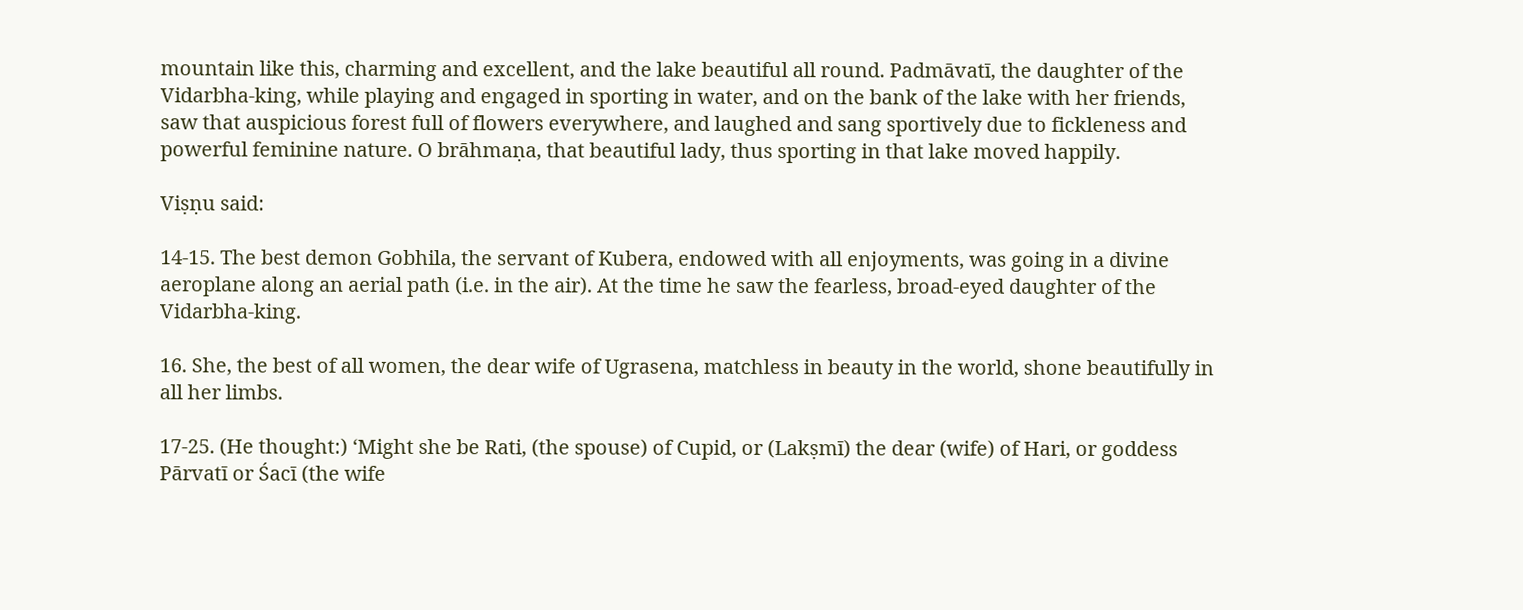mountain like this, charming and excellent, and the lake beautiful all round. Padmāvatī, the daughter of the Vidarbha-king, while playing and engaged in sporting in water, and on the bank of the lake with her friends, saw that auspicious forest full of flowers everywhere, and laughed and sang sportively due to fickleness and powerful feminine nature. O brāhmaṇa, that beautiful lady, thus sporting in that lake moved happily.

Viṣṇu said:

14-15. The best demon Gobhila, the servant of Kubera, endowed with all enjoyments, was going in a divine aeroplane along an aerial path (i.e. in the air). At the time he saw the fearless, broad-eyed daughter of the Vidarbha-king.

16. She, the best of all women, the dear wife of Ugrasena, matchless in beauty in the world, shone beautifully in all her limbs.

17-25. (He thought:) ‘Might she be Rati, (the spouse) of Cupid, or (Lakṣmī) the dear (wife) of Hari, or goddess Pārvatī or Śacī (the wife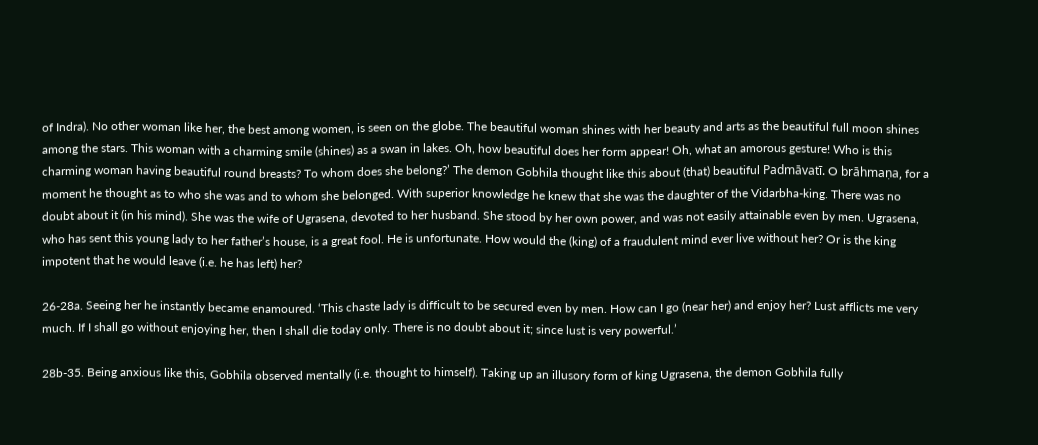of Indra). No other woman like her, the best among women, is seen on the globe. The beautiful woman shines with her beauty and arts as the beautiful full moon shines among the stars. This woman with a charming smile (shines) as a swan in lakes. Oh, how beautiful does her form appear! Oh, what an amorous gesture! Who is this charming woman having beautiful round breasts? To whom does she belong?’ The demon Gobhila thought like this about (that) beautiful Padmāvatī. O brāhmaṇa, for a moment he thought as to who she was and to whom she belonged. With superior knowledge he knew that she was the daughter of the Vidarbha-king. There was no doubt about it (in his mind). She was the wife of Ugrasena, devoted to her husband. She stood by her own power, and was not easily attainable even by men. Ugrasena, who has sent this young lady to her father’s house, is a great fool. He is unfortunate. How would the (king) of a fraudulent mind ever live without her? Or is the king impotent that he would leave (i.e. he has left) her?

26-28a. Seeing her he instantly became enamoured. ‘This chaste lady is difficult to be secured even by men. How can I go (near her) and enjoy her? Lust afflicts me very much. If I shall go without enjoying her, then I shall die today only. There is no doubt about it; since lust is very powerful.’

28b-35. Being anxious like this, Gobhila observed mentally (i.e. thought to himself). Taking up an illusory form of king Ugrasena, the demon Gobhila fully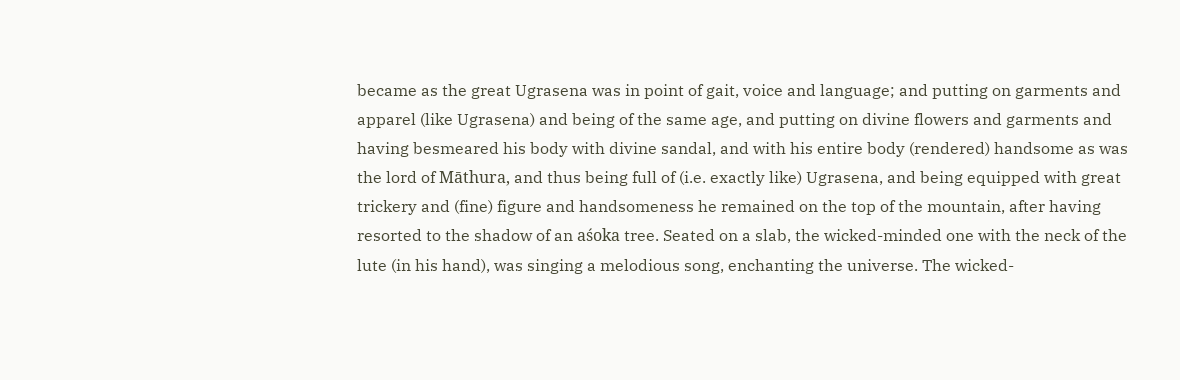became as the great Ugrasena was in point of gait, voice and language; and putting on garments and apparel (like Ugrasena) and being of the same age, and putting on divine flowers and garments and having besmeared his body with divine sandal, and with his entire body (rendered) handsome as was the lord of Māthura, and thus being full of (i.e. exactly like) Ugrasena, and being equipped with great trickery and (fine) figure and handsomeness he remained on the top of the mountain, after having resorted to the shadow of an aśoka tree. Seated on a slab, the wicked-minded one with the neck of the lute (in his hand), was singing a melodious song, enchanting the universe. The wicked-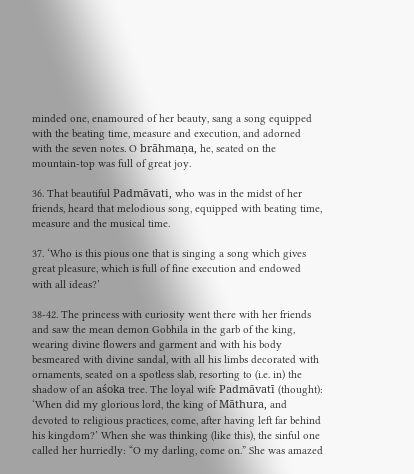minded one, enamoured of her beauty, sang a song equipped with the beating time, measure and execution, and adorned with the seven notes. O brāhmaṇa, he, seated on the mountain-top was full of great joy.

36. That beautiful Padmāvati, who was in the midst of her friends, heard that melodious song, equipped with beating time, measure and the musical time.

37. ‘Who is this pious one that is singing a song which gives great pleasure, which is full of fine execution and endowed with all ideas?’

38-42. The princess with curiosity went there with her friends and saw the mean demon Gobhila in the garb of the king, wearing divine flowers and garment and with his body besmeared with divine sandal, with all his limbs decorated with ornaments, seated on a spotless slab, resorting to (i.e. in) the shadow of an aśoka tree. The loyal wife Padmāvatī (thought): ‘When did my glorious lord, the king of Māthura, and devoted to religious practices, come, after having left far behind his kingdom?’ When she was thinking (like this), the sinful one called her hurriedly: “O my darling, come on.” She was amazed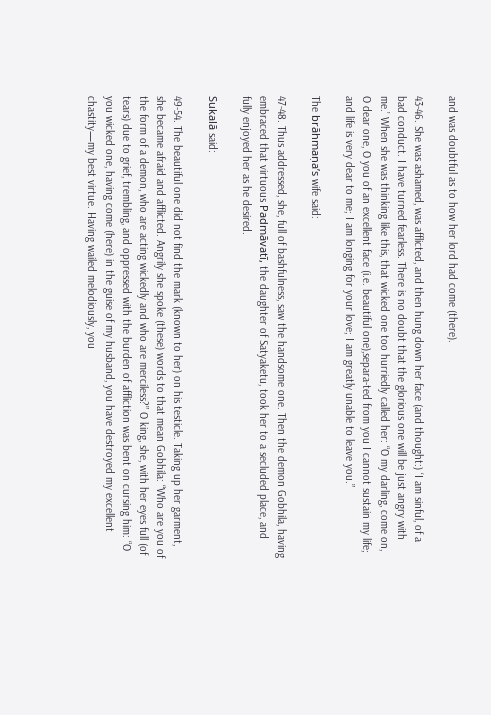and was doubtful as to how her lord had come (there).

43-46. She was ashamed, was afflicted, and then hung down her face (and thought:) ‘I am sinful, of a bad conduct. I have turned fearless. There is no doubt that the glorious one will be just angry with me.’ When she was thinking like this, that wicked one too hurriedly called her: “O my darling, come on, O dear one, O you of an excellent face (i.e. beautiful one),separa-ted from you I cannot sustain my life; and life is very dear to me; I am longing for your love; I am greatly unable to leave you.”

The brāhmaṇa’s wife said:

47-48. Thus addressed, she, full of bashfulness, saw the handsome one. Then the demon Gobhila, having embraced that virtuous Padmāvatī, the daughter of Satyaketu, took her to a secluded place, and fully enjoyed her as he desired.

Sukalā said:

49-54. The beautiful one did not find the mark (known to her) on his testicle. Taking up her garment, she became afraid and afflicted. Angrily she spoke (these) words to that mean Gobhila: “Who are you of the form of a demon, who are acting wickedly and who are merciless?” O king, she, with her eyes full (of tears) due to grief, trembling, and oppressed with the burden of affliction was bent on cursing him: “O you wicked one, having come (here) in the guise of my husband, you have destroyed my excellent chastity—my best virtue. Having wailed melodiously, you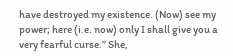have destroyed my existence. (Now) see my power; here (i.e. now) only I shall give you a very fearful curse.” She,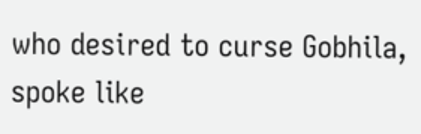who desired to curse Gobhila, spoke like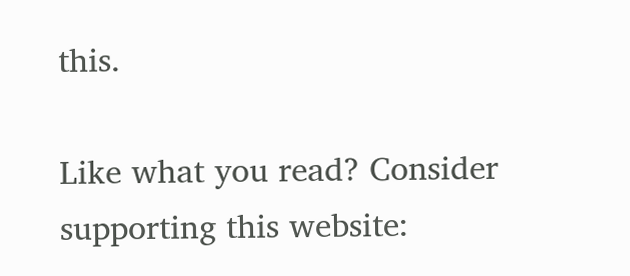this.

Like what you read? Consider supporting this website: